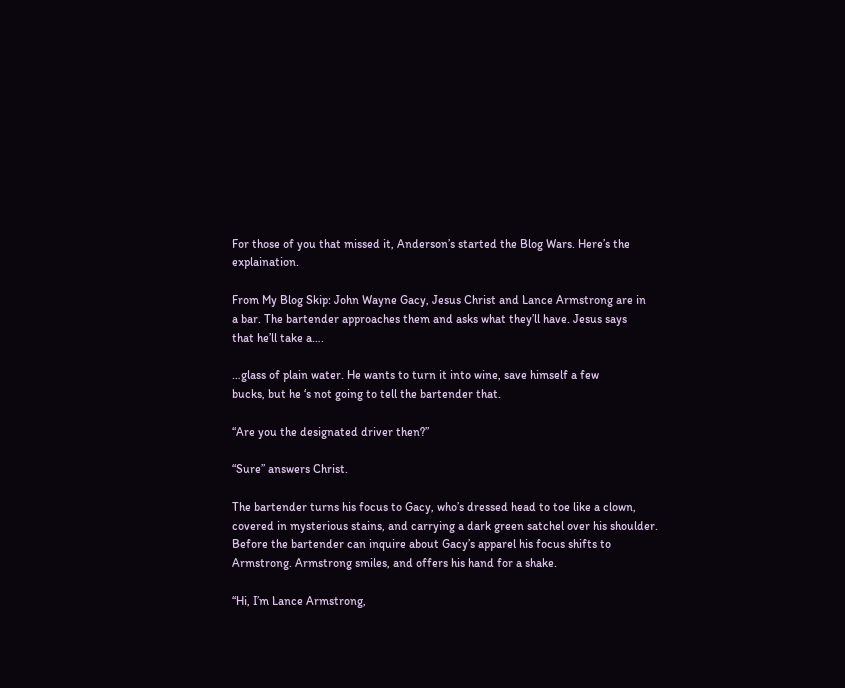For those of you that missed it, Anderson’s started the Blog Wars. Here’s the explaination.

From My Blog Skip: John Wayne Gacy, Jesus Christ and Lance Armstrong are in
a bar. The bartender approaches them and asks what they’ll have. Jesus says
that he’ll take a….

…glass of plain water. He wants to turn it into wine, save himself a few
bucks, but he ‘s not going to tell the bartender that.

“Are you the designated driver then?”

“Sure” answers Christ.

The bartender turns his focus to Gacy, who’s dressed head to toe like a clown,
covered in mysterious stains, and carrying a dark green satchel over his shoulder.
Before the bartender can inquire about Gacy’s apparel his focus shifts to
Armstrong. Armstrong smiles, and offers his hand for a shake.

“Hi, I’m Lance Armstrong,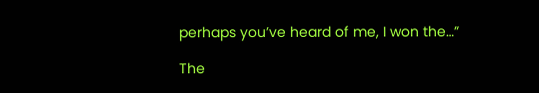perhaps you’ve heard of me, I won the…”

The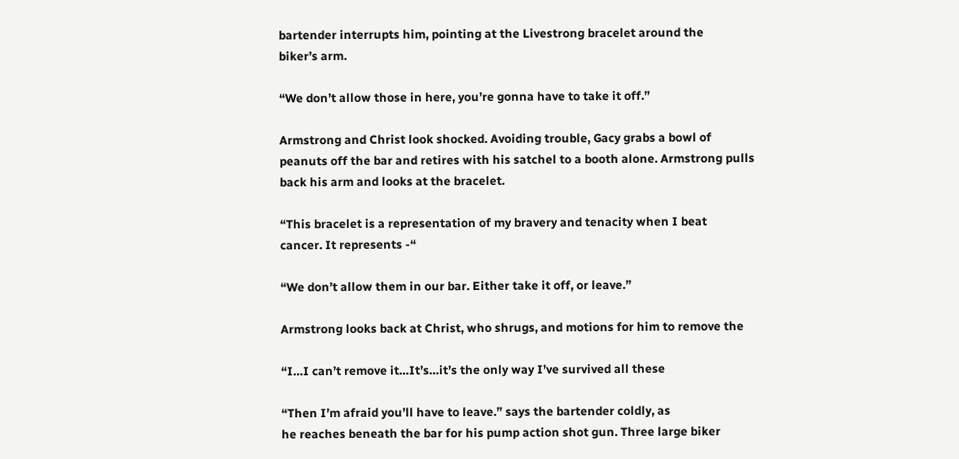bartender interrupts him, pointing at the Livestrong bracelet around the
biker’s arm.

“We don’t allow those in here, you’re gonna have to take it off.”

Armstrong and Christ look shocked. Avoiding trouble, Gacy grabs a bowl of
peanuts off the bar and retires with his satchel to a booth alone. Armstrong pulls
back his arm and looks at the bracelet.

“This bracelet is a representation of my bravery and tenacity when I beat
cancer. It represents -“

“We don’t allow them in our bar. Either take it off, or leave.”

Armstrong looks back at Christ, who shrugs, and motions for him to remove the

“I…I can’t remove it…It’s…it’s the only way I’ve survived all these

“Then I’m afraid you’ll have to leave.” says the bartender coldly, as
he reaches beneath the bar for his pump action shot gun. Three large biker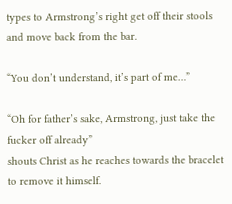types to Armstrong’s right get off their stools and move back from the bar.

“You don’t understand, it’s part of me…”

“Oh for father’s sake, Armstrong, just take the fucker off already”
shouts Christ as he reaches towards the bracelet to remove it himself.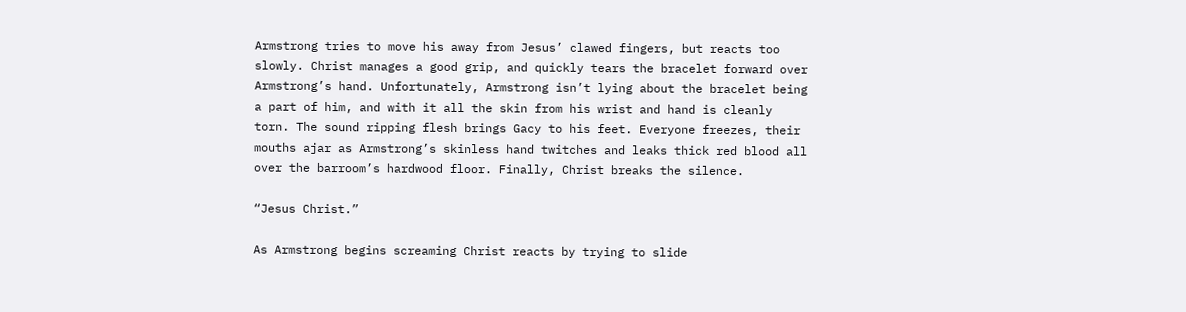Armstrong tries to move his away from Jesus’ clawed fingers, but reacts too
slowly. Christ manages a good grip, and quickly tears the bracelet forward over
Armstrong’s hand. Unfortunately, Armstrong isn’t lying about the bracelet being
a part of him, and with it all the skin from his wrist and hand is cleanly
torn. The sound ripping flesh brings Gacy to his feet. Everyone freezes, their
mouths ajar as Armstrong’s skinless hand twitches and leaks thick red blood all
over the barroom’s hardwood floor. Finally, Christ breaks the silence.

“Jesus Christ.”

As Armstrong begins screaming Christ reacts by trying to slide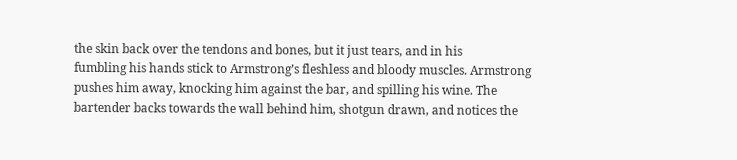the skin back over the tendons and bones, but it just tears, and in his
fumbling his hands stick to Armstrong’s fleshless and bloody muscles. Armstrong
pushes him away, knocking him against the bar, and spilling his wine. The
bartender backs towards the wall behind him, shotgun drawn, and notices the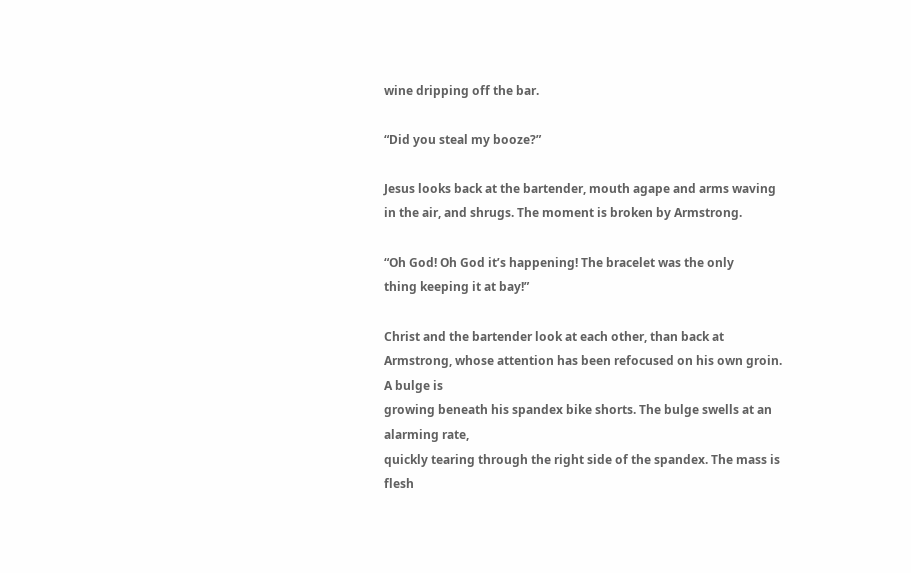wine dripping off the bar.

“Did you steal my booze?”

Jesus looks back at the bartender, mouth agape and arms waving
in the air, and shrugs. The moment is broken by Armstrong.

“Oh God! Oh God it’s happening! The bracelet was the only
thing keeping it at bay!”

Christ and the bartender look at each other, than back at
Armstrong, whose attention has been refocused on his own groin. A bulge is
growing beneath his spandex bike shorts. The bulge swells at an alarming rate,
quickly tearing through the right side of the spandex. The mass is flesh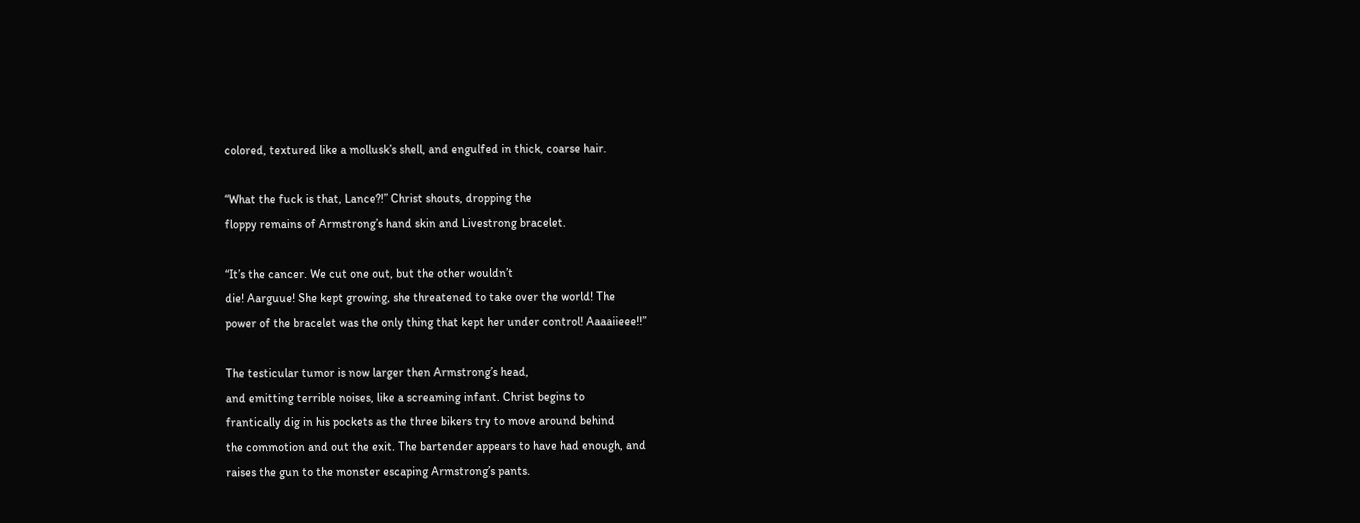colored, textured like a mollusk’s shell, and engulfed in thick, coarse hair.

“What the fuck is that, Lance?!” Christ shouts, dropping the
floppy remains of Armstrong’s hand skin and Livestrong bracelet.

“It’s the cancer. We cut one out, but the other wouldn’t
die! Aarguue! She kept growing, she threatened to take over the world! The
power of the bracelet was the only thing that kept her under control! Aaaaiieee!!”

The testicular tumor is now larger then Armstrong’s head,
and emitting terrible noises, like a screaming infant. Christ begins to
frantically dig in his pockets as the three bikers try to move around behind
the commotion and out the exit. The bartender appears to have had enough, and
raises the gun to the monster escaping Armstrong’s pants.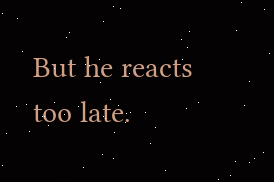But he reacts too late.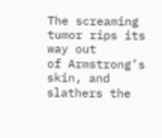The screaming tumor rips its way out
of Armstrong’s skin, and slathers the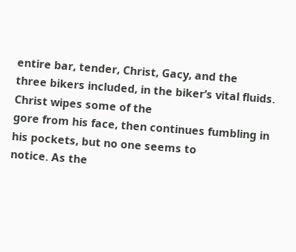entire bar, tender, Christ, Gacy, and the
three bikers included, in the biker’s vital fluids. Christ wipes some of the
gore from his face, then continues fumbling in his pockets, but no one seems to
notice. As the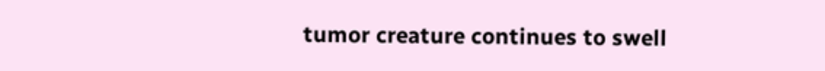tumor creature continues to swell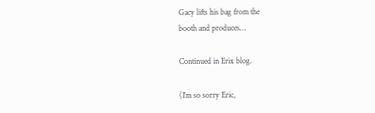Gacy lifts his bag from the
booth and produces…

Continued in Erix blog.

(I’m so sorry Eric,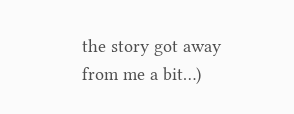the story got away from me a bit…)